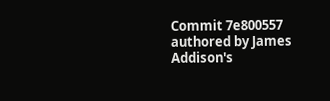Commit 7e800557 authored by James Addison's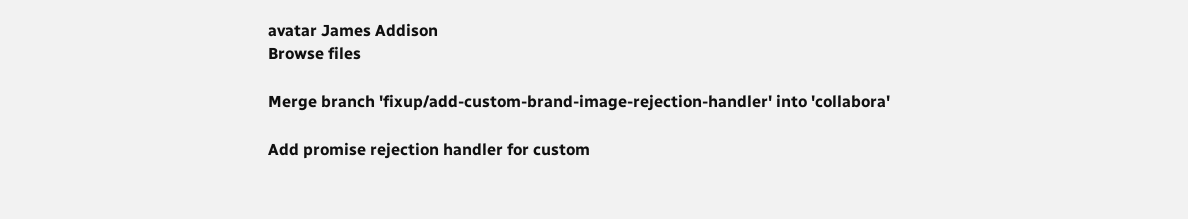avatar James Addison
Browse files

Merge branch 'fixup/add-custom-brand-image-rejection-handler' into 'collabora'

Add promise rejection handler for custom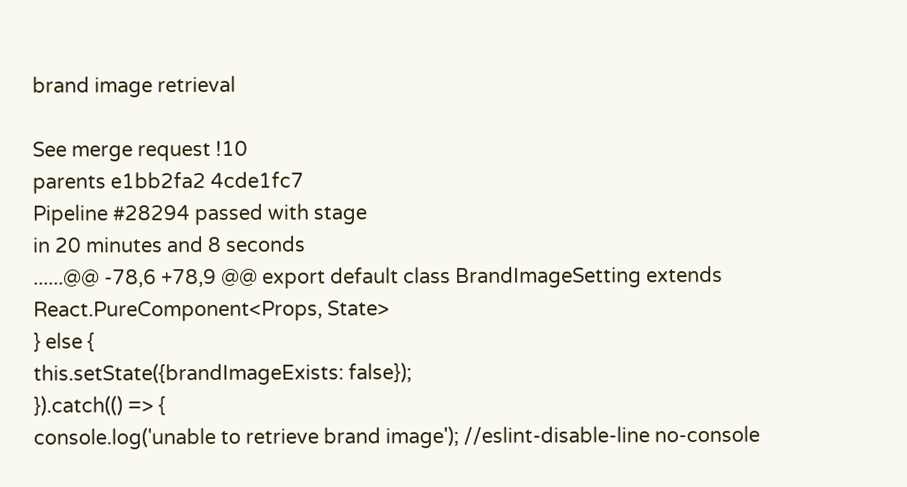brand image retrieval

See merge request !10
parents e1bb2fa2 4cde1fc7
Pipeline #28294 passed with stage
in 20 minutes and 8 seconds
......@@ -78,6 +78,9 @@ export default class BrandImageSetting extends React.PureComponent<Props, State>
} else {
this.setState({brandImageExists: false});
}).catch(() => {
console.log('unable to retrieve brand image'); //eslint-disable-line no-console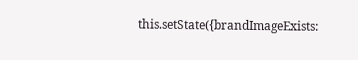this.setState({brandImageExists: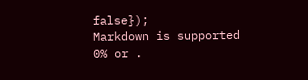false});
Markdown is supported
0% or .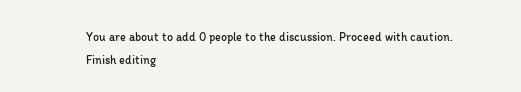You are about to add 0 people to the discussion. Proceed with caution.
Finish editing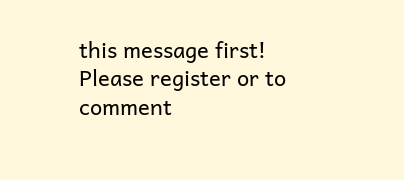this message first!
Please register or to comment